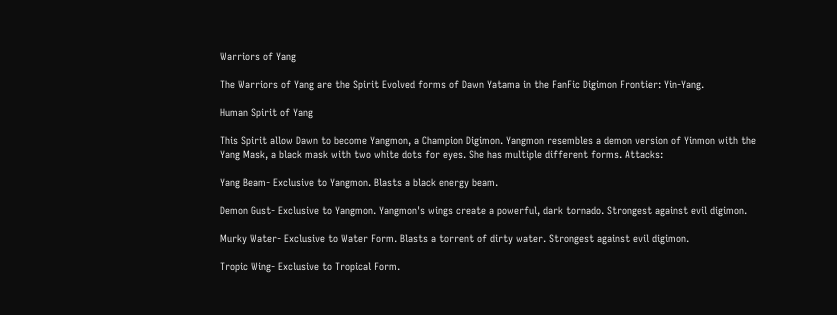Warriors of Yang

The Warriors of Yang are the Spirit Evolved forms of Dawn Yatama in the FanFic Digimon Frontier: Yin-Yang.

Human Spirit of Yang

This Spirit allow Dawn to become Yangmon, a Champion Digimon. Yangmon resembles a demon version of Yinmon with the Yang Mask, a black mask with two white dots for eyes. She has multiple different forms. Attacks:

Yang Beam- Exclusive to Yangmon. Blasts a black energy beam.

Demon Gust- Exclusive to Yangmon. Yangmon's wings create a powerful, dark tornado. Strongest against evil digimon.

Murky Water- Exclusive to Water Form. Blasts a torrent of dirty water. Strongest against evil digimon.

Tropic Wing- Exclusive to Tropical Form.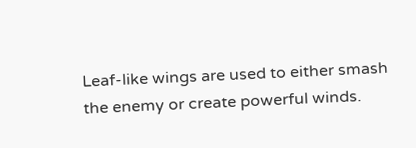Leaf-like wings are used to either smash the enemy or create powerful winds.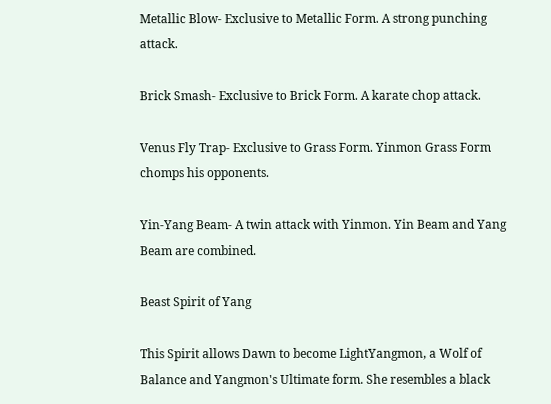Metallic Blow- Exclusive to Metallic Form. A strong punching attack.

Brick Smash- Exclusive to Brick Form. A karate chop attack.

Venus Fly Trap- Exclusive to Grass Form. Yinmon Grass Form chomps his opponents.

Yin-Yang Beam- A twin attack with Yinmon. Yin Beam and Yang Beam are combined.

Beast Spirit of Yang

This Spirit allows Dawn to become LightYangmon, a Wolf of Balance and Yangmon's Ultimate form. She resembles a black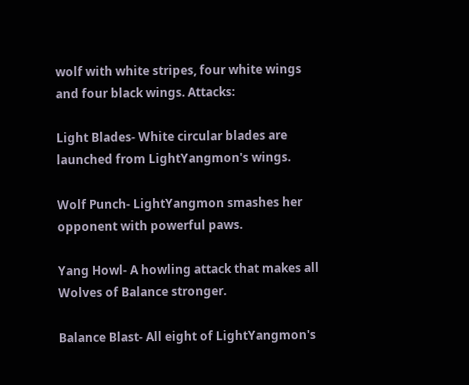wolf with white stripes, four white wings and four black wings. Attacks:

Light Blades- White circular blades are launched from LightYangmon's wings.

Wolf Punch- LightYangmon smashes her opponent with powerful paws.

Yang Howl- A howling attack that makes all Wolves of Balance stronger.

Balance Blast- All eight of LightYangmon's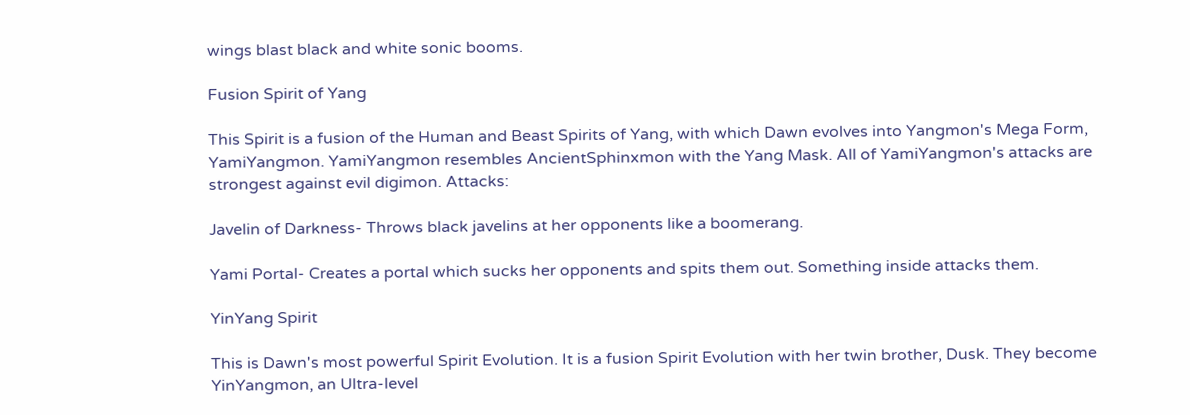wings blast black and white sonic booms.

Fusion Spirit of Yang

This Spirit is a fusion of the Human and Beast Spirits of Yang, with which Dawn evolves into Yangmon's Mega Form, YamiYangmon. YamiYangmon resembles AncientSphinxmon with the Yang Mask. All of YamiYangmon's attacks are strongest against evil digimon. Attacks:

Javelin of Darkness- Throws black javelins at her opponents like a boomerang.

Yami Portal- Creates a portal which sucks her opponents and spits them out. Something inside attacks them.

YinYang Spirit

This is Dawn's most powerful Spirit Evolution. It is a fusion Spirit Evolution with her twin brother, Dusk. They become YinYangmon, an Ultra-level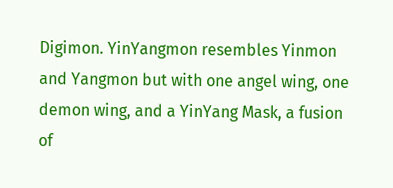Digimon. YinYangmon resembles Yinmon and Yangmon but with one angel wing, one demon wing, and a YinYang Mask, a fusion of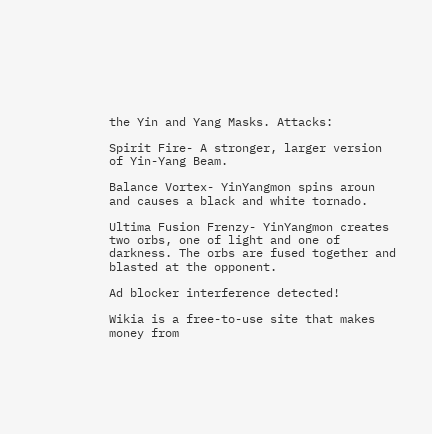the Yin and Yang Masks. Attacks:

Spirit Fire- A stronger, larger version of Yin-Yang Beam.

Balance Vortex- YinYangmon spins aroun and causes a black and white tornado.

Ultima Fusion Frenzy- YinYangmon creates two orbs, one of light and one of darkness. The orbs are fused together and blasted at the opponent.

Ad blocker interference detected!

Wikia is a free-to-use site that makes money from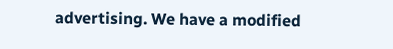advertising. We have a modified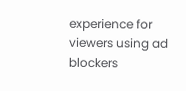experience for viewers using ad blockers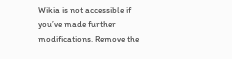Wikia is not accessible if you’ve made further modifications. Remove the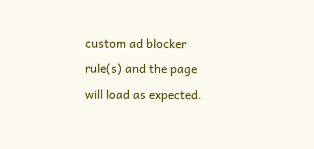custom ad blocker rule(s) and the page will load as expected.